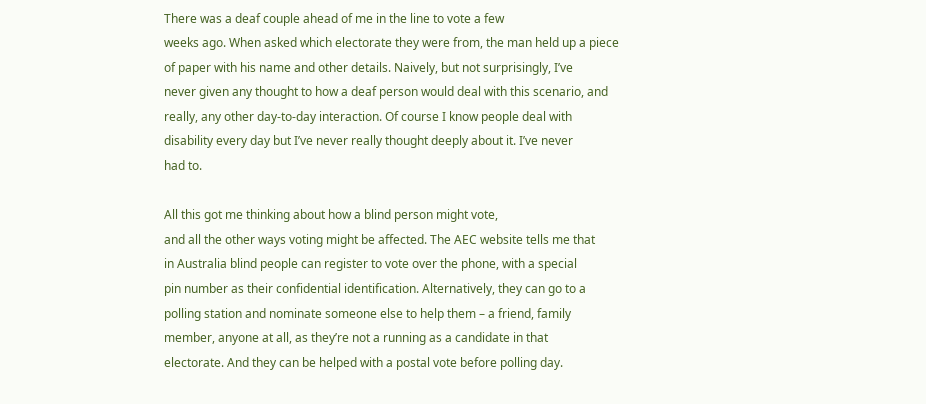There was a deaf couple ahead of me in the line to vote a few
weeks ago. When asked which electorate they were from, the man held up a piece
of paper with his name and other details. Naively, but not surprisingly, I’ve
never given any thought to how a deaf person would deal with this scenario, and
really, any other day-to-day interaction. Of course I know people deal with
disability every day but I’ve never really thought deeply about it. I’ve never
had to.

All this got me thinking about how a blind person might vote,
and all the other ways voting might be affected. The AEC website tells me that
in Australia blind people can register to vote over the phone, with a special
pin number as their confidential identification. Alternatively, they can go to a
polling station and nominate someone else to help them – a friend, family
member, anyone at all, as they’re not a running as a candidate in that
electorate. And they can be helped with a postal vote before polling day.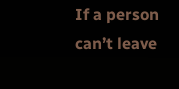If a person can’t leave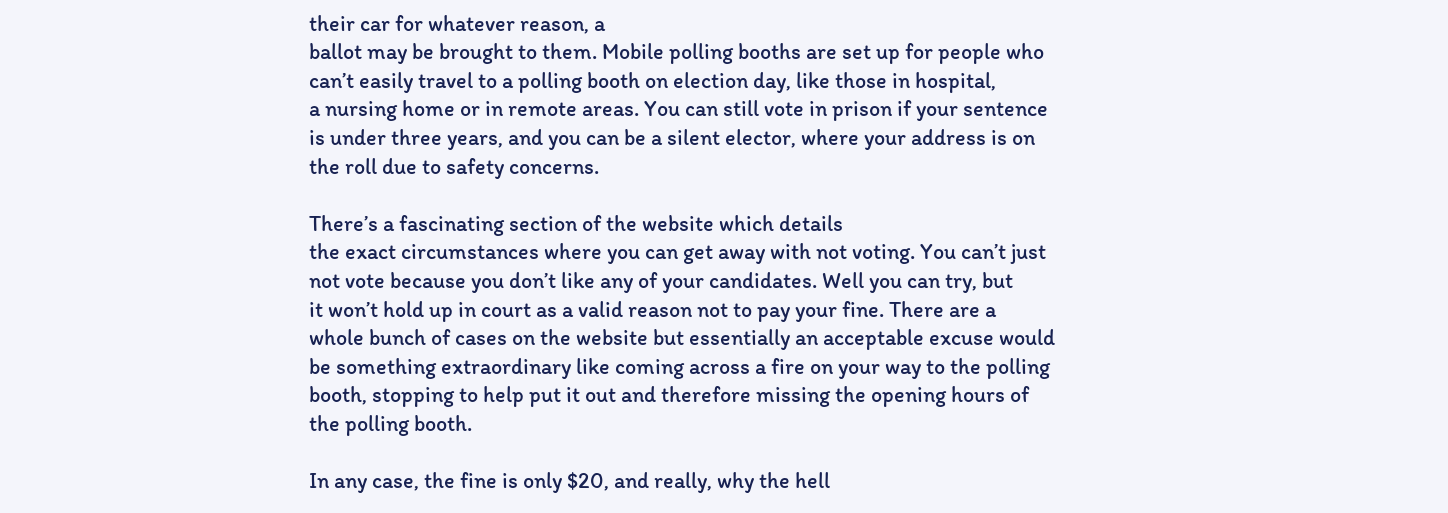their car for whatever reason, a
ballot may be brought to them. Mobile polling booths are set up for people who
can’t easily travel to a polling booth on election day, like those in hospital,
a nursing home or in remote areas. You can still vote in prison if your sentence
is under three years, and you can be a silent elector, where your address is on
the roll due to safety concerns.

There’s a fascinating section of the website which details
the exact circumstances where you can get away with not voting. You can’t just
not vote because you don’t like any of your candidates. Well you can try, but
it won’t hold up in court as a valid reason not to pay your fine. There are a
whole bunch of cases on the website but essentially an acceptable excuse would
be something extraordinary like coming across a fire on your way to the polling
booth, stopping to help put it out and therefore missing the opening hours of
the polling booth.

In any case, the fine is only $20, and really, why the hell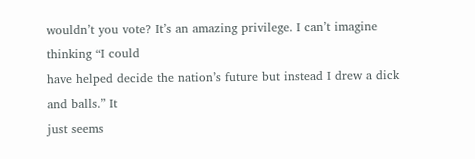wouldn’t you vote? It’s an amazing privilege. I can’t imagine thinking “I could
have helped decide the nation’s future but instead I drew a dick and balls.” It
just seems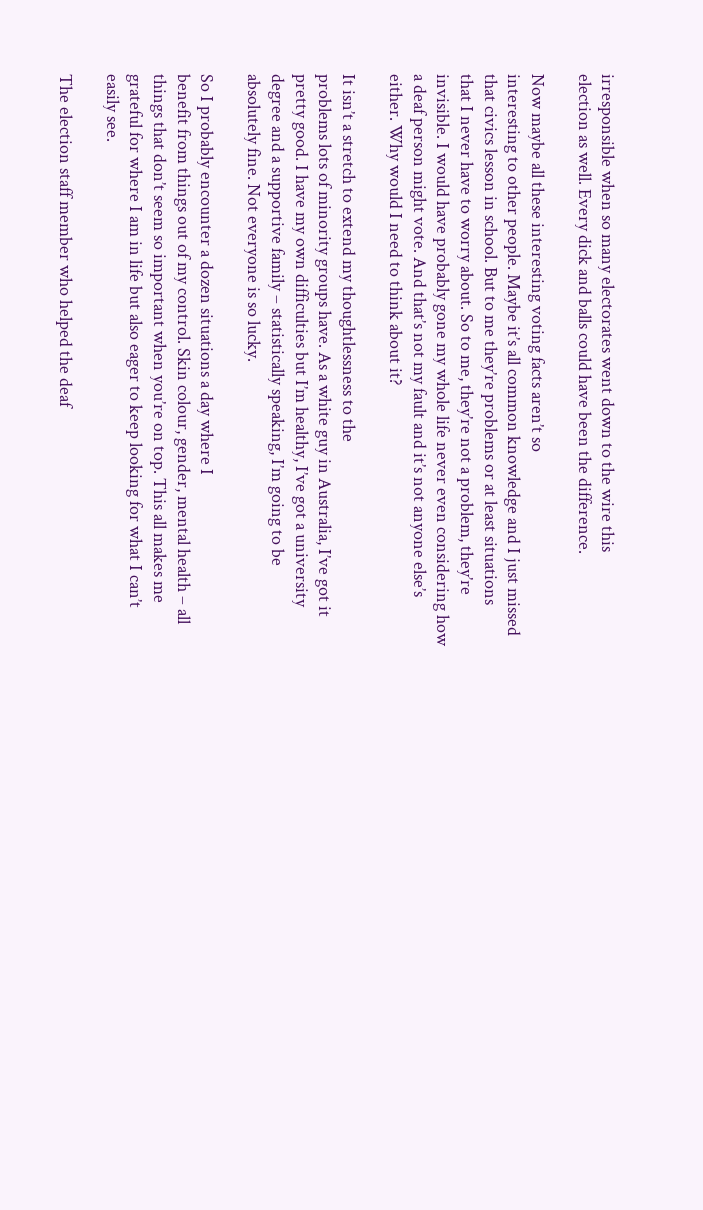irresponsible when so many electorates went down to the wire this
election as well. Every dick and balls could have been the difference.

Now maybe all these interesting voting facts aren’t so
interesting to other people. Maybe it’s all common knowledge and I just missed
that civics lesson in school. But to me they’re problems or at least situations
that I never have to worry about. So to me, they’re not a problem, they’re
invisible. I would have probably gone my whole life never even considering how
a deaf person might vote. And that’s not my fault and it’s not anyone else’s
either. Why would I need to think about it?

It isn’t a stretch to extend my thoughtlessness to the
problems lots of minority groups have. As a white guy in Australia, I’ve got it
pretty good. I have my own difficulties but I’m healthy, I’ve got a university
degree and a supportive family – statistically speaking, I’m going to be
absolutely fine. Not everyone is so lucky.

So I probably encounter a dozen situations a day where I
benefit from things out of my control. Skin colour, gender, mental health – all
things that don’t seem so important when you’re on top. This all makes me
grateful for where I am in life but also eager to keep looking for what I can’t
easily see.

The election staff member who helped the deaf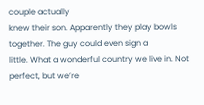couple actually
knew their son. Apparently they play bowls together. The guy could even sign a
little. What a wonderful country we live in. Not perfect, but we’re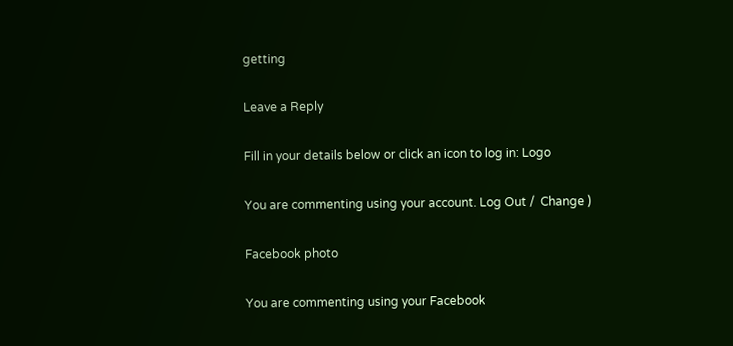getting

Leave a Reply

Fill in your details below or click an icon to log in: Logo

You are commenting using your account. Log Out /  Change )

Facebook photo

You are commenting using your Facebook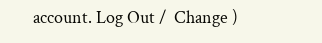account. Log Out /  Change )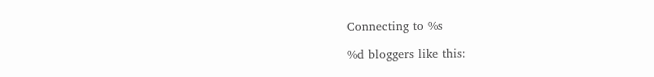Connecting to %s

%d bloggers like this: